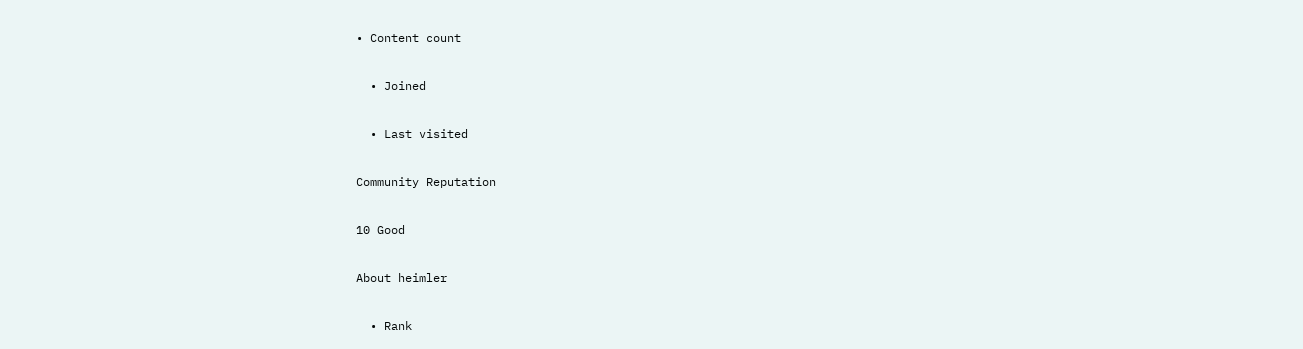• Content count

  • Joined

  • Last visited

Community Reputation

10 Good

About heimler

  • Rank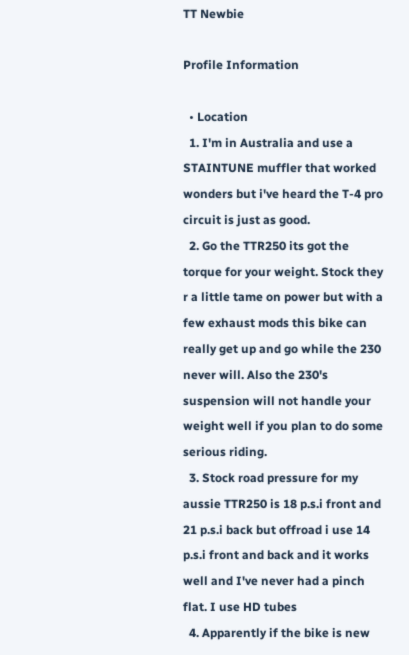TT Newbie

Profile Information

  • Location
  1. I'm in Australia and use a STAINTUNE muffler that worked wonders but i've heard the T-4 pro circuit is just as good.
  2. Go the TTR250 its got the torque for your weight. Stock they r a little tame on power but with a few exhaust mods this bike can really get up and go while the 230 never will. Also the 230's suspension will not handle your weight well if you plan to do some serious riding.
  3. Stock road pressure for my aussie TTR250 is 18 p.s.i front and 21 p.s.i back but offroad i use 14 p.s.i front and back and it works well and I've never had a pinch flat. I use HD tubes
  4. Apparently if the bike is new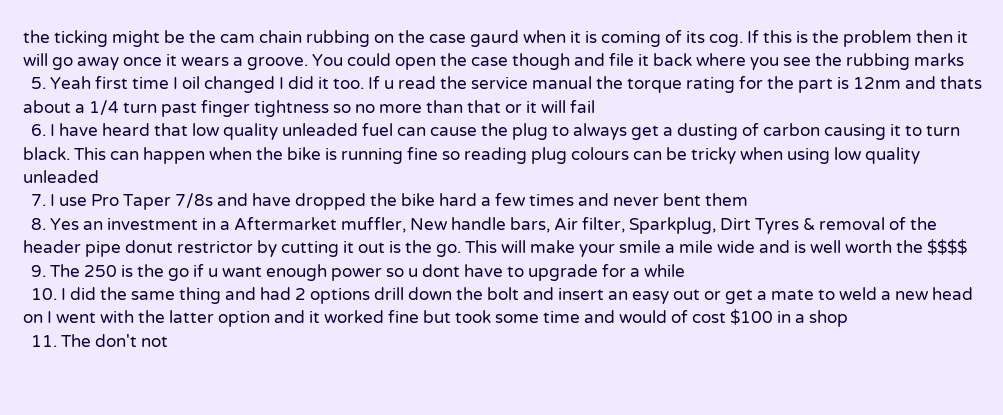the ticking might be the cam chain rubbing on the case gaurd when it is coming of its cog. If this is the problem then it will go away once it wears a groove. You could open the case though and file it back where you see the rubbing marks
  5. Yeah first time I oil changed I did it too. If u read the service manual the torque rating for the part is 12nm and thats about a 1/4 turn past finger tightness so no more than that or it will fail
  6. I have heard that low quality unleaded fuel can cause the plug to always get a dusting of carbon causing it to turn black. This can happen when the bike is running fine so reading plug colours can be tricky when using low quality unleaded
  7. I use Pro Taper 7/8s and have dropped the bike hard a few times and never bent them
  8. Yes an investment in a Aftermarket muffler, New handle bars, Air filter, Sparkplug, Dirt Tyres & removal of the header pipe donut restrictor by cutting it out is the go. This will make your smile a mile wide and is well worth the $$$$
  9. The 250 is the go if u want enough power so u dont have to upgrade for a while
  10. I did the same thing and had 2 options drill down the bolt and insert an easy out or get a mate to weld a new head on I went with the latter option and it worked fine but took some time and would of cost $100 in a shop
  11. The don't not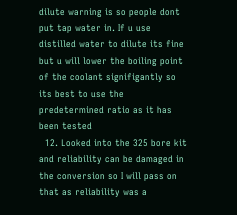dilute warning is so people dont put tap water in. If u use distilled water to dilute its fine but u will lower the boiling point of the coolant signifigantly so its best to use the predetermined ratio as it has been tested
  12. Looked into the 325 bore kit and reliability can be damaged in the conversion so I will pass on that as reliability was a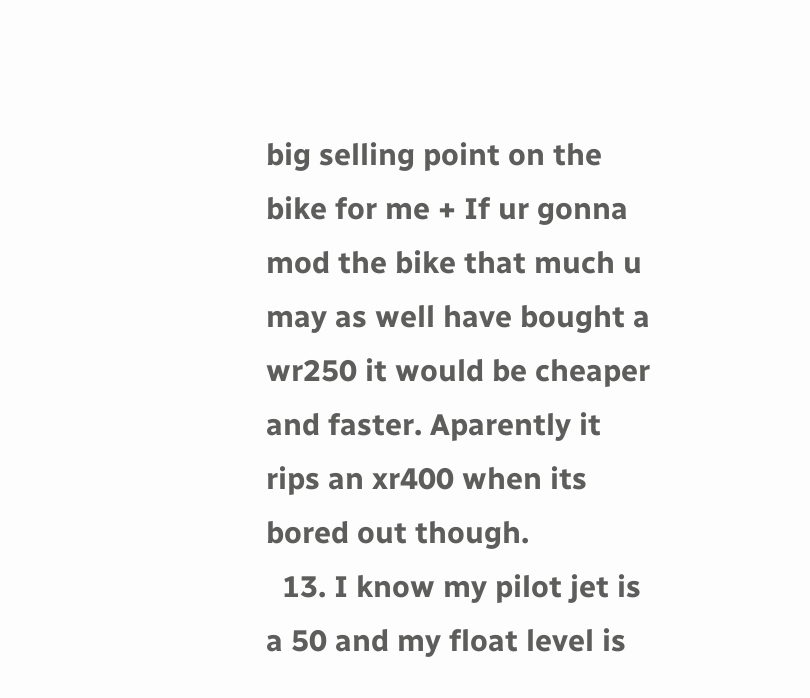big selling point on the bike for me + If ur gonna mod the bike that much u may as well have bought a wr250 it would be cheaper and faster. Aparently it rips an xr400 when its bored out though.
  13. I know my pilot jet is a 50 and my float level is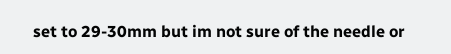set to 29-30mm but im not sure of the needle or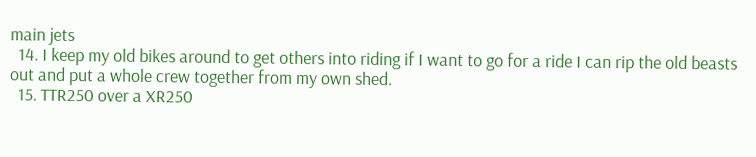main jets
  14. I keep my old bikes around to get others into riding if I want to go for a ride I can rip the old beasts out and put a whole crew together from my own shed.
  15. TTR250 over a XR250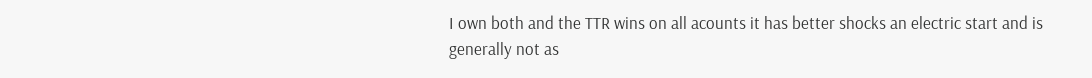I own both and the TTR wins on all acounts it has better shocks an electric start and is generally not as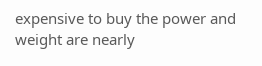expensive to buy the power and weight are nearly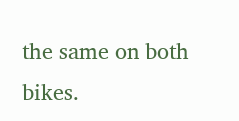the same on both bikes.